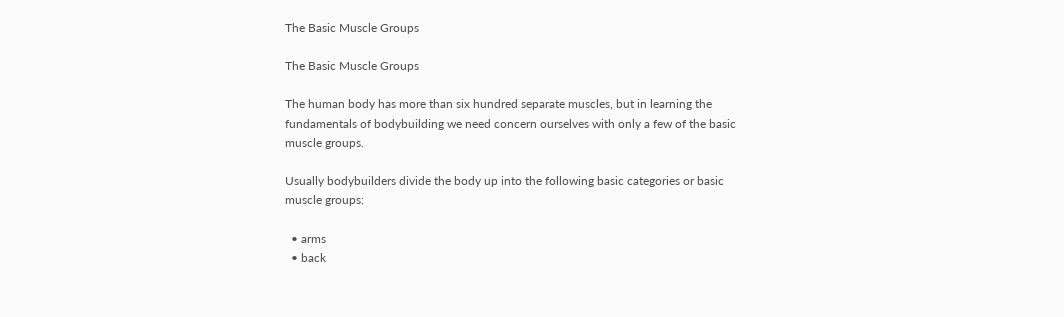The Basic Muscle Groups

The Basic Muscle Groups

The human body has more than six hundred separate muscles, but in learning the fundamentals of bodybuilding we need concern ourselves with only a few of the basic muscle groups.

Usually bodybuilders divide the body up into the following basic categories or basic muscle groups:

  • arms
  • back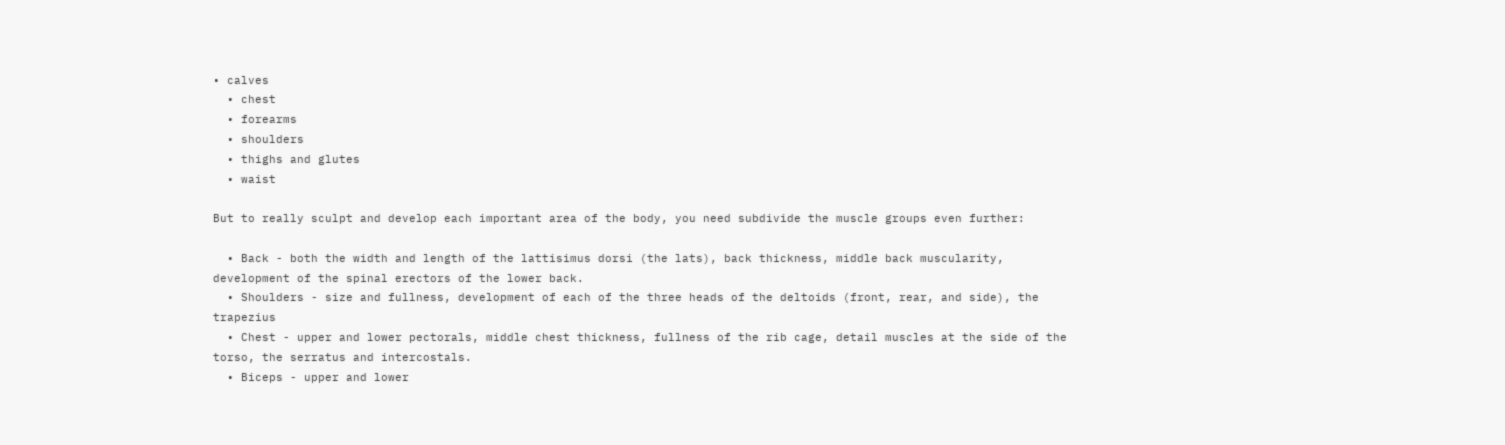• calves
  • chest
  • forearms
  • shoulders
  • thighs and glutes
  • waist

But to really sculpt and develop each important area of the body, you need subdivide the muscle groups even further:

  • Back - both the width and length of the lattisimus dorsi (the lats), back thickness, middle back muscularity, development of the spinal erectors of the lower back.
  • Shoulders - size and fullness, development of each of the three heads of the deltoids (front, rear, and side), the trapezius
  • Chest - upper and lower pectorals, middle chest thickness, fullness of the rib cage, detail muscles at the side of the torso, the serratus and intercostals.
  • Biceps - upper and lower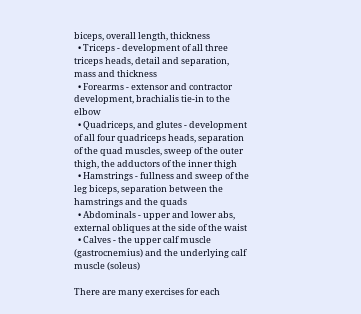biceps, overall length, thickness
  • Triceps - development of all three triceps heads, detail and separation, mass and thickness
  • Forearms - extensor and contractor development, brachialis tie-in to the elbow
  • Quadriceps, and glutes - development of all four quadriceps heads, separation of the quad muscles, sweep of the outer thigh, the adductors of the inner thigh
  • Hamstrings - fullness and sweep of the leg biceps, separation between the hamstrings and the quads
  • Abdominals - upper and lower abs, external obliques at the side of the waist
  • Calves - the upper calf muscle (gastrocnemius) and the underlying calf muscle (soleus)

There are many exercises for each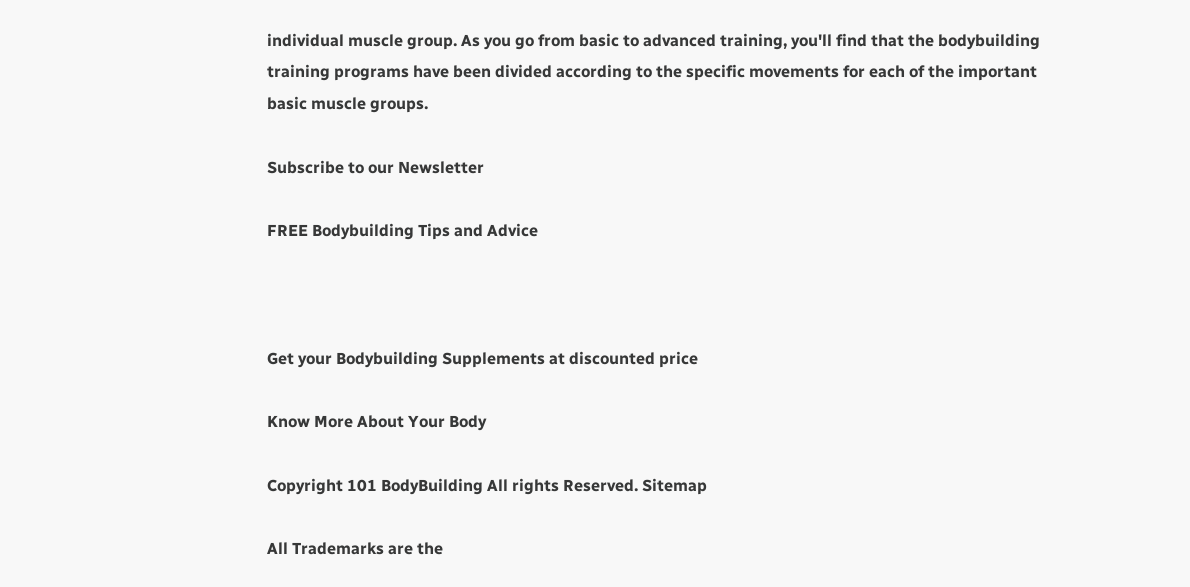individual muscle group. As you go from basic to advanced training, you'll find that the bodybuilding training programs have been divided according to the specific movements for each of the important basic muscle groups.

Subscribe to our Newsletter

FREE Bodybuilding Tips and Advice



Get your Bodybuilding Supplements at discounted price

Know More About Your Body

Copyright 101 BodyBuilding All rights Reserved. Sitemap

All Trademarks are the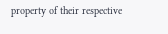property of their respective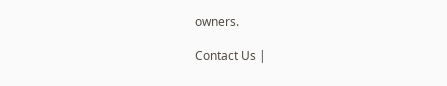owners.

Contact Us |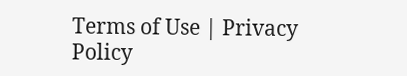Terms of Use | Privacy Policy